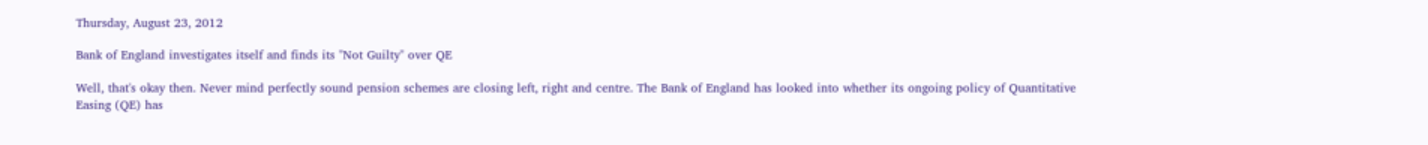Thursday, August 23, 2012

Bank of England investigates itself and finds its "Not Guilty" over QE

Well, that's okay then. Never mind perfectly sound pension schemes are closing left, right and centre. The Bank of England has looked into whether its ongoing policy of Quantitative Easing (QE) has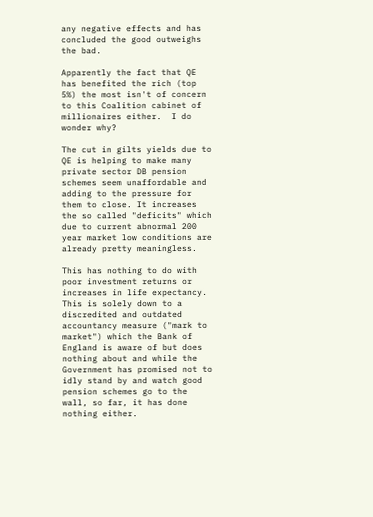any negative effects and has concluded the good outweighs the bad.

Apparently the fact that QE has benefited the rich (top 5%) the most isn't of concern to this Coalition cabinet of millionaires either.  I do wonder why?

The cut in gilts yields due to QE is helping to make many private sector DB pension schemes seem unaffordable and adding to the pressure for them to close. It increases the so called "deficits" which due to current abnormal 200 year market low conditions are already pretty meaningless.

This has nothing to do with poor investment returns or increases in life expectancy. This is solely down to a discredited and outdated accountancy measure ("mark to market") which the Bank of England is aware of but does nothing about and while the Government has promised not to idly stand by and watch good pension schemes go to the wall, so far, it has done nothing either.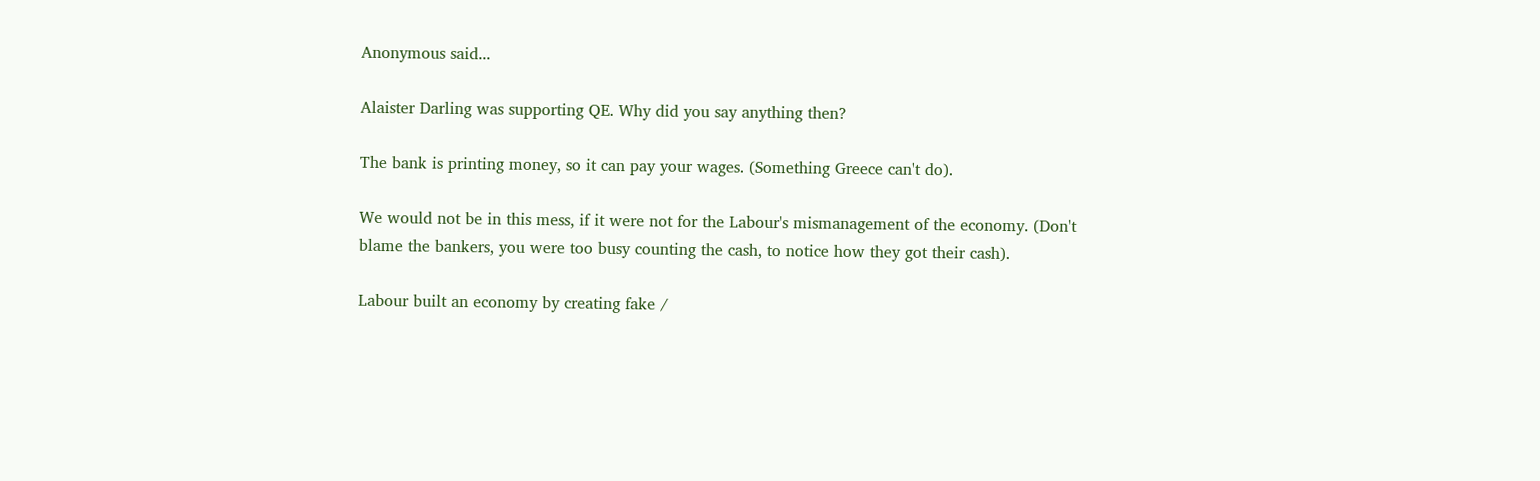Anonymous said...

Alaister Darling was supporting QE. Why did you say anything then?

The bank is printing money, so it can pay your wages. (Something Greece can't do).

We would not be in this mess, if it were not for the Labour's mismanagement of the economy. (Don't blame the bankers, you were too busy counting the cash, to notice how they got their cash).

Labour built an economy by creating fake /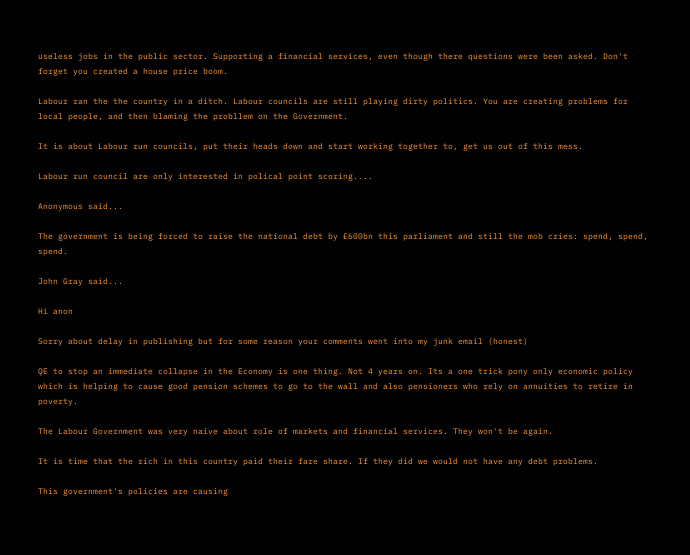useless jobs in the public sector. Supporting a financial services, even though there questions were been asked. Don't forget you created a house price boom.

Labour ran the the country in a ditch. Labour councils are still playing dirty politics. You are creating problems for local people, and then blaming the probllem on the Government.

It is about Labour run councils, put their heads down and start working together to, get us out of this mess.

Labour run council are only interested in polical point scoring....

Anonymous said...

The government is being forced to raise the national debt by £600bn this parliament and still the mob cries: spend, spend, spend.

John Gray said...

Hi anon

Sorry about delay in publishing but for some reason your comments went into my junk email (honest)

QE to stop an immediate collapse in the Economy is one thing. Not 4 years on. Its a one trick pony only economic policy which is helping to cause good pension schemes to go to the wall and also pensioners who rely on annuities to retire in poverty.

The Labour Government was very naive about role of markets and financial services. They won't be again.

It is time that the rich in this country paid their fare share. If they did we would not have any debt problems.

This government's policies are causing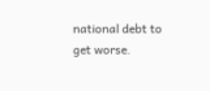national debt to get worse.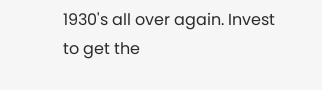1930's all over again. Invest to get the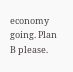economy going. Plan B please.